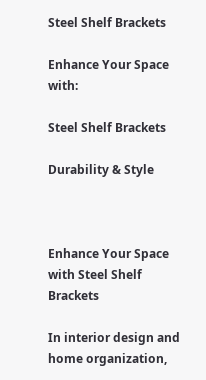Steel Shelf Brackets

Enhance Your Space with:

Steel Shelf Brackets

Durability & Style



Enhance Your Space with Steel Shelf Brackets

In interior design and home organization,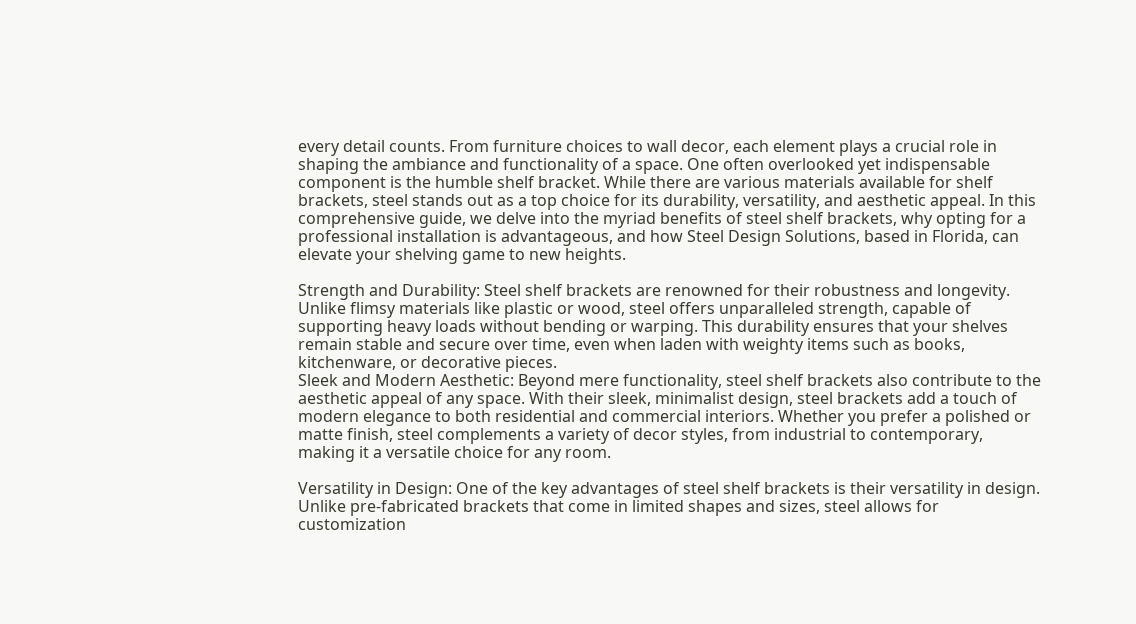every detail counts. From furniture choices to wall decor, each element plays a crucial role in shaping the ambiance and functionality of a space. One often overlooked yet indispensable component is the humble shelf bracket. While there are various materials available for shelf brackets, steel stands out as a top choice for its durability, versatility, and aesthetic appeal. In this comprehensive guide, we delve into the myriad benefits of steel shelf brackets, why opting for a professional installation is advantageous, and how Steel Design Solutions, based in Florida, can elevate your shelving game to new heights.

Strength and Durability: Steel shelf brackets are renowned for their robustness and longevity. Unlike flimsy materials like plastic or wood, steel offers unparalleled strength, capable of supporting heavy loads without bending or warping. This durability ensures that your shelves remain stable and secure over time, even when laden with weighty items such as books, kitchenware, or decorative pieces.
Sleek and Modern Aesthetic: Beyond mere functionality, steel shelf brackets also contribute to the aesthetic appeal of any space. With their sleek, minimalist design, steel brackets add a touch of modern elegance to both residential and commercial interiors. Whether you prefer a polished or matte finish, steel complements a variety of decor styles, from industrial to contemporary, making it a versatile choice for any room.

Versatility in Design: One of the key advantages of steel shelf brackets is their versatility in design. Unlike pre-fabricated brackets that come in limited shapes and sizes, steel allows for customization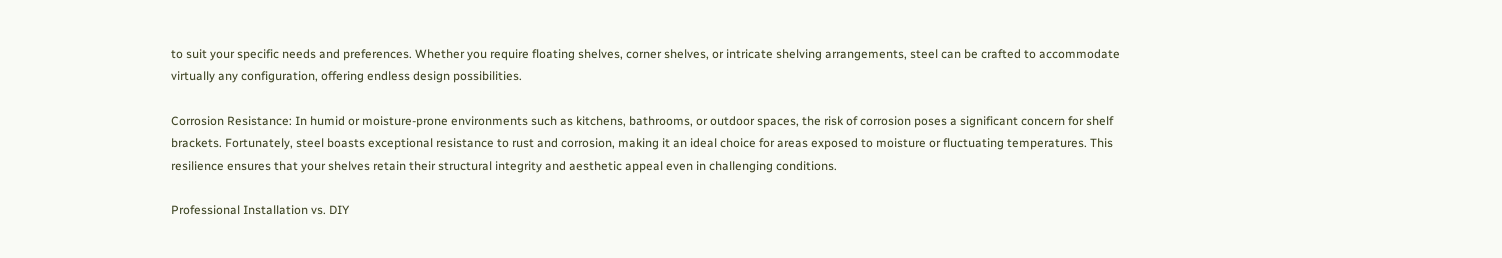to suit your specific needs and preferences. Whether you require floating shelves, corner shelves, or intricate shelving arrangements, steel can be crafted to accommodate virtually any configuration, offering endless design possibilities.

Corrosion Resistance: In humid or moisture-prone environments such as kitchens, bathrooms, or outdoor spaces, the risk of corrosion poses a significant concern for shelf brackets. Fortunately, steel boasts exceptional resistance to rust and corrosion, making it an ideal choice for areas exposed to moisture or fluctuating temperatures. This resilience ensures that your shelves retain their structural integrity and aesthetic appeal even in challenging conditions.

Professional Installation vs. DIY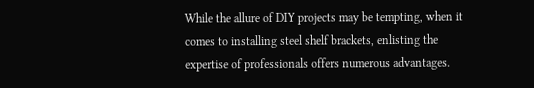While the allure of DIY projects may be tempting, when it comes to installing steel shelf brackets, enlisting the expertise of professionals offers numerous advantages.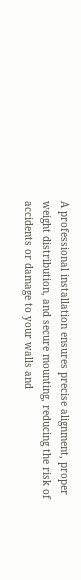A professional installation ensures precise alignment, proper weight distribution, and secure mounting, reducing the risk of accidents or damage to your walls and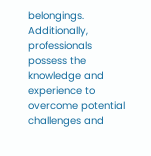belongings. Additionally, professionals possess the knowledge and experience to overcome potential challenges and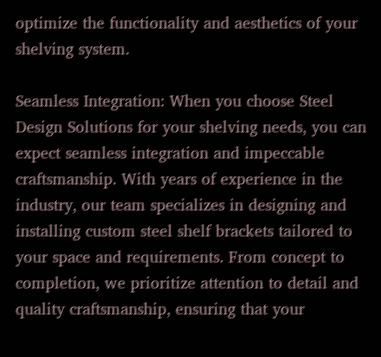optimize the functionality and aesthetics of your shelving system.

Seamless Integration: When you choose Steel Design Solutions for your shelving needs, you can expect seamless integration and impeccable craftsmanship. With years of experience in the industry, our team specializes in designing and installing custom steel shelf brackets tailored to your space and requirements. From concept to completion, we prioritize attention to detail and quality craftsmanship, ensuring that your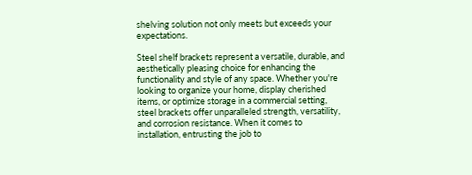shelving solution not only meets but exceeds your expectations.

Steel shelf brackets represent a versatile, durable, and aesthetically pleasing choice for enhancing the functionality and style of any space. Whether you're looking to organize your home, display cherished items, or optimize storage in a commercial setting, steel brackets offer unparalleled strength, versatility, and corrosion resistance. When it comes to installation, entrusting the job to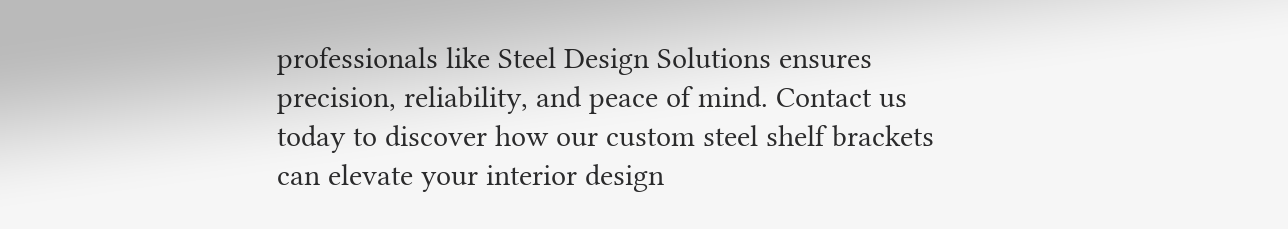professionals like Steel Design Solutions ensures precision, reliability, and peace of mind. Contact us today to discover how our custom steel shelf brackets can elevate your interior design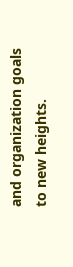and organization goals to new heights.